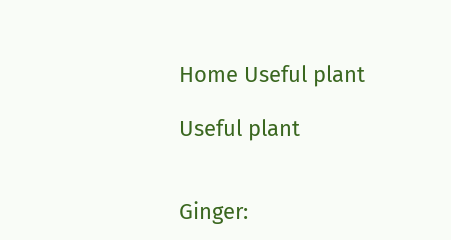Home Useful plant

Useful plant


Ginger: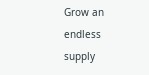Grow an endless supply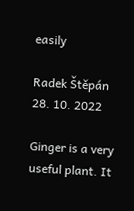easily

Radek Štěpán 28. 10. 2022

Ginger is a very useful plant. It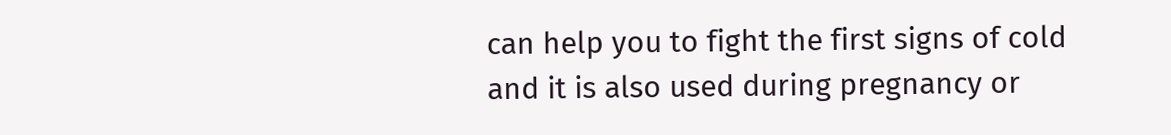can help you to fight the first signs of cold and it is also used during pregnancy or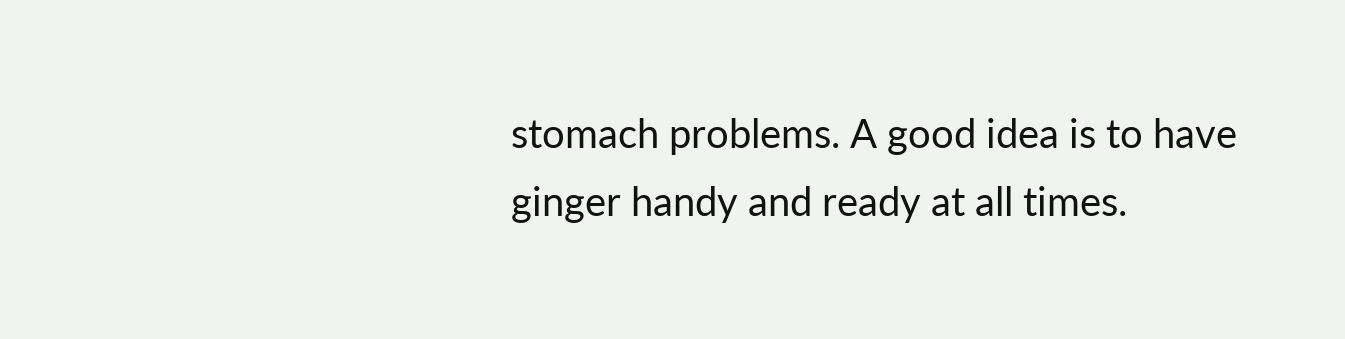stomach problems. A good idea is to have ginger handy and ready at all times.